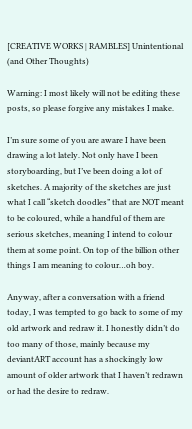[CREATIVE WORKS | RAMBLES] Unintentional (and Other Thoughts)

Warning: I most likely will not be editing these posts, so please forgive any mistakes I make.

I’m sure some of you are aware I have been drawing a lot lately. Not only have I been storyboarding, but I’ve been doing a lot of sketches. A majority of the sketches are just what I call “sketch doodles” that are NOT meant to be coloured, while a handful of them are serious sketches, meaning I intend to colour them at some point. On top of the billion other things I am meaning to colour…oh boy.

Anyway, after a conversation with a friend today, I was tempted to go back to some of my old artwork and redraw it. I honestly didn’t do too many of those, mainly because my deviantART account has a shockingly low amount of older artwork that I haven’t redrawn or had the desire to redraw.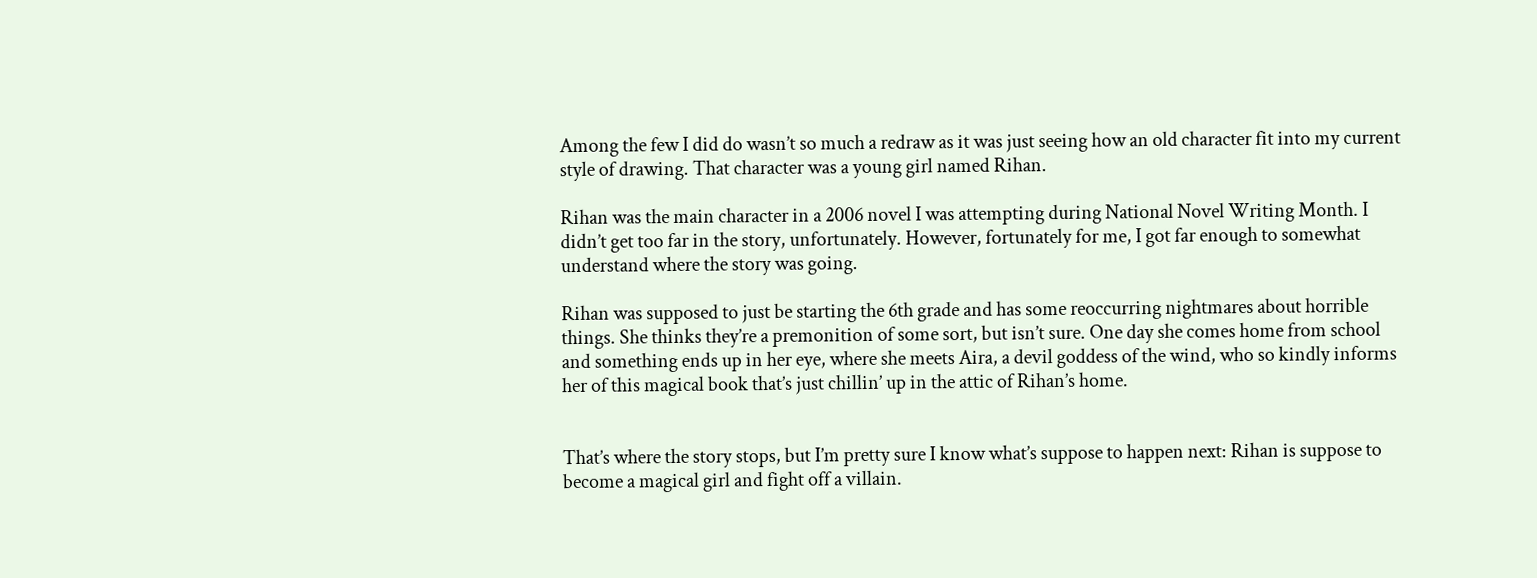Among the few I did do wasn’t so much a redraw as it was just seeing how an old character fit into my current style of drawing. That character was a young girl named Rihan.

Rihan was the main character in a 2006 novel I was attempting during National Novel Writing Month. I didn’t get too far in the story, unfortunately. However, fortunately for me, I got far enough to somewhat understand where the story was going.

Rihan was supposed to just be starting the 6th grade and has some reoccurring nightmares about horrible things. She thinks they’re a premonition of some sort, but isn’t sure. One day she comes home from school and something ends up in her eye, where she meets Aira, a devil goddess of the wind, who so kindly informs her of this magical book that’s just chillin’ up in the attic of Rihan’s home.


That’s where the story stops, but I’m pretty sure I know what’s suppose to happen next: Rihan is suppose to become a magical girl and fight off a villain.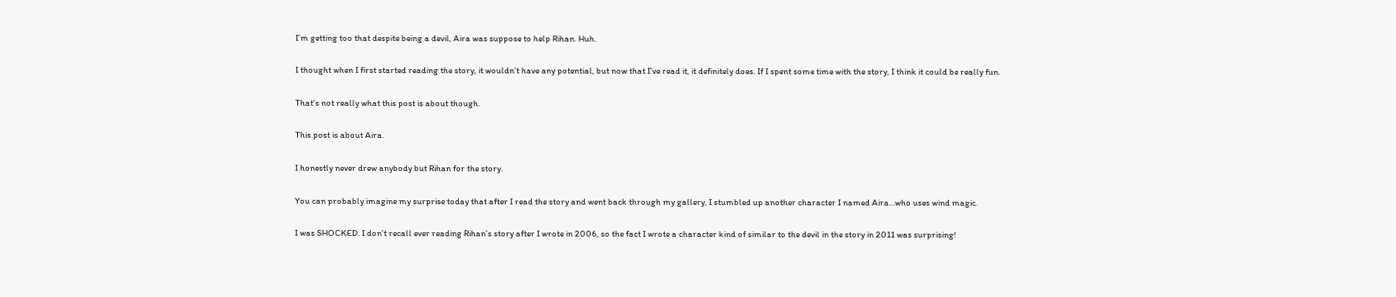I’m getting too that despite being a devil, Aira was suppose to help Rihan. Huh.

I thought when I first started reading the story, it wouldn’t have any potential, but now that I’ve read it, it definitely does. If I spent some time with the story, I think it could be really fun.

That’s not really what this post is about though.

This post is about Aira.

I honestly never drew anybody but Rihan for the story.

You can probably imagine my surprise today that after I read the story and went back through my gallery, I stumbled up another character I named Aira…who uses wind magic.

I was SHOCKED. I don’t recall ever reading Rihan’s story after I wrote in 2006, so the fact I wrote a character kind of similar to the devil in the story in 2011 was surprising!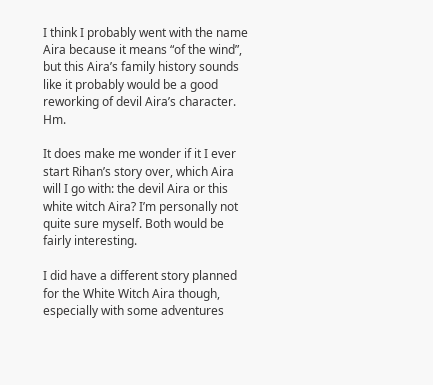I think I probably went with the name Aira because it means “of the wind”, but this Aira’s family history sounds like it probably would be a good reworking of devil Aira’s character. Hm.

It does make me wonder if it I ever start Rihan’s story over, which Aira will I go with: the devil Aira or this white witch Aira? I’m personally not quite sure myself. Both would be fairly interesting.

I did have a different story planned for the White Witch Aira though, especially with some adventures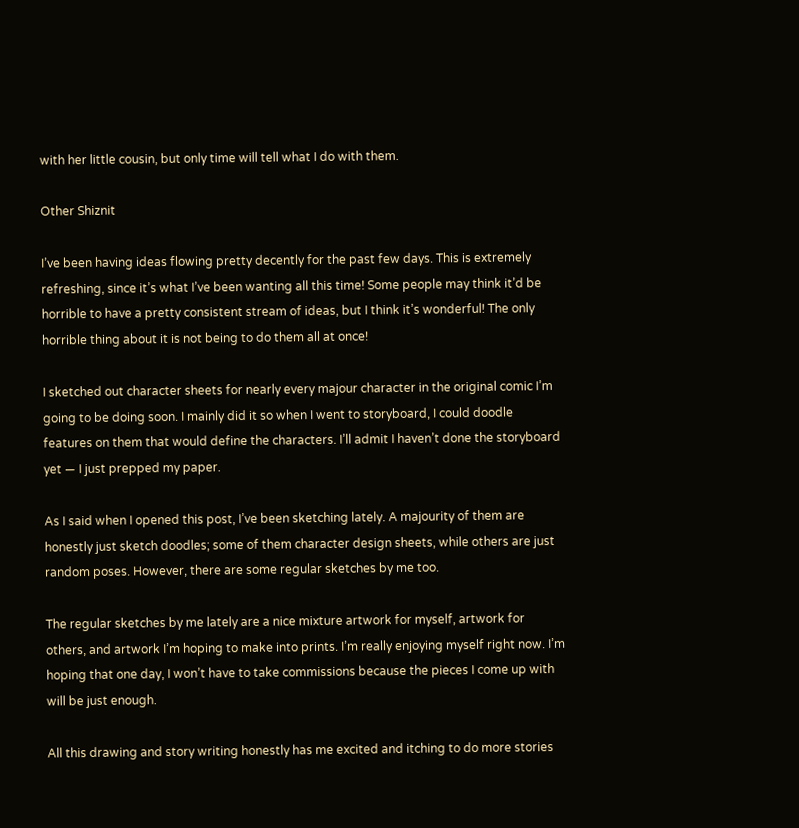with her little cousin, but only time will tell what I do with them.

Other Shiznit

I’ve been having ideas flowing pretty decently for the past few days. This is extremely refreshing, since it’s what I’ve been wanting all this time! Some people may think it’d be horrible to have a pretty consistent stream of ideas, but I think it’s wonderful! The only horrible thing about it is not being to do them all at once!

I sketched out character sheets for nearly every majour character in the original comic I’m going to be doing soon. I mainly did it so when I went to storyboard, I could doodle features on them that would define the characters. I’ll admit I haven’t done the storyboard yet — I just prepped my paper.

As I said when I opened this post, I’ve been sketching lately. A majourity of them are honestly just sketch doodles; some of them character design sheets, while others are just random poses. However, there are some regular sketches by me too.

The regular sketches by me lately are a nice mixture artwork for myself, artwork for others, and artwork I’m hoping to make into prints. I’m really enjoying myself right now. I’m hoping that one day, I won’t have to take commissions because the pieces I come up with will be just enough.

All this drawing and story writing honestly has me excited and itching to do more stories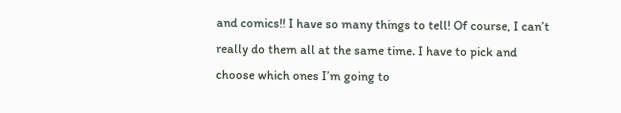and comics!! I have so many things to tell! Of course, I can’t really do them all at the same time. I have to pick and choose which ones I’m going to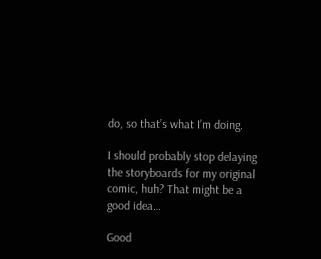do, so that’s what I’m doing.

I should probably stop delaying the storyboards for my original comic, huh? That might be a good idea…

Good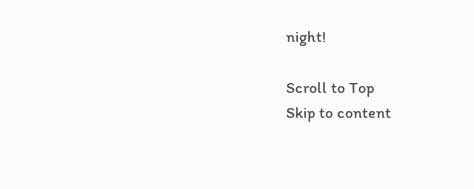night!

Scroll to Top
Skip to content